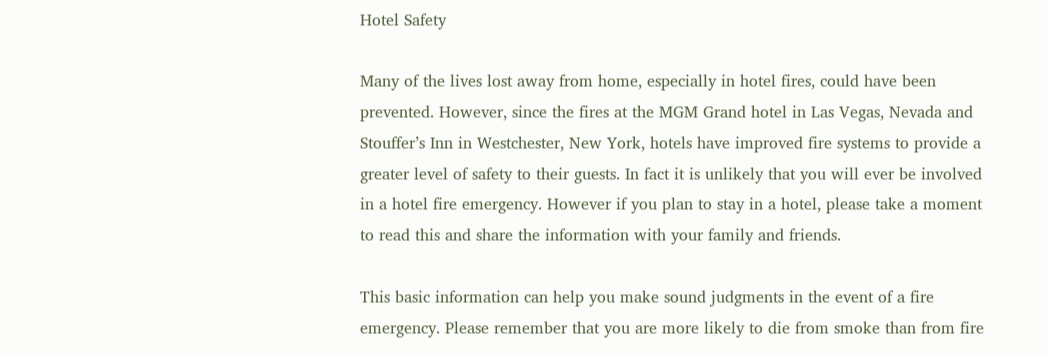Hotel Safety

Many of the lives lost away from home, especially in hotel fires, could have been prevented. However, since the fires at the MGM Grand hotel in Las Vegas, Nevada and Stouffer’s Inn in Westchester, New York, hotels have improved fire systems to provide a greater level of safety to their guests. In fact it is unlikely that you will ever be involved in a hotel fire emergency. However if you plan to stay in a hotel, please take a moment to read this and share the information with your family and friends.

This basic information can help you make sound judgments in the event of a fire emergency. Please remember that you are more likely to die from smoke than from fire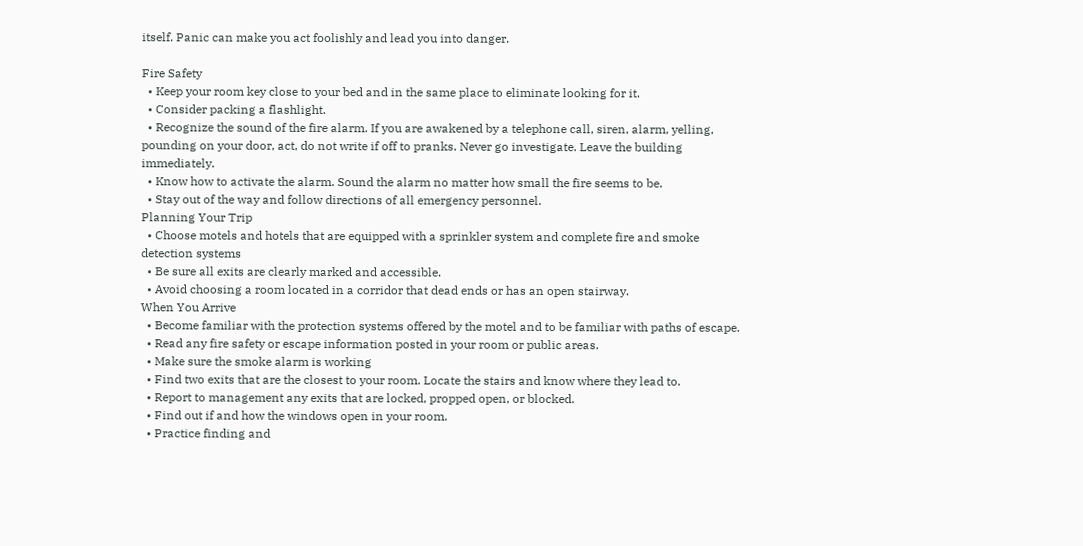itself. Panic can make you act foolishly and lead you into danger.

Fire Safety
  • Keep your room key close to your bed and in the same place to eliminate looking for it.
  • Consider packing a flashlight.
  • Recognize the sound of the fire alarm. If you are awakened by a telephone call, siren, alarm, yelling, pounding on your door, act, do not write if off to pranks. Never go investigate. Leave the building immediately.
  • Know how to activate the alarm. Sound the alarm no matter how small the fire seems to be.
  • Stay out of the way and follow directions of all emergency personnel.
Planning Your Trip
  • Choose motels and hotels that are equipped with a sprinkler system and complete fire and smoke detection systems
  • Be sure all exits are clearly marked and accessible.
  • Avoid choosing a room located in a corridor that dead ends or has an open stairway.
When You Arrive
  • Become familiar with the protection systems offered by the motel and to be familiar with paths of escape.
  • Read any fire safety or escape information posted in your room or public areas.
  • Make sure the smoke alarm is working
  • Find two exits that are the closest to your room. Locate the stairs and know where they lead to.
  • Report to management any exits that are locked, propped open, or blocked.
  • Find out if and how the windows open in your room.
  • Practice finding and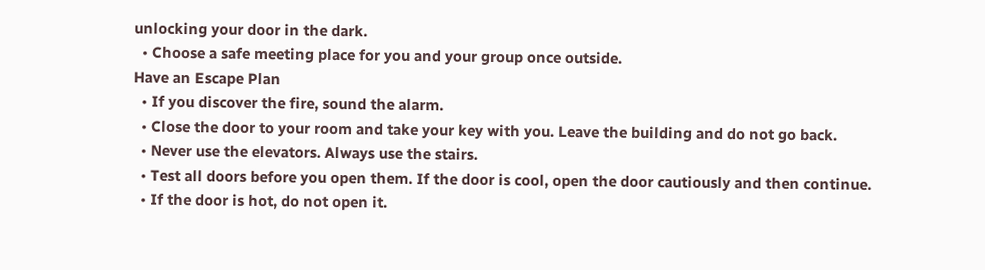unlocking your door in the dark.
  • Choose a safe meeting place for you and your group once outside.
Have an Escape Plan
  • If you discover the fire, sound the alarm.
  • Close the door to your room and take your key with you. Leave the building and do not go back.
  • Never use the elevators. Always use the stairs.
  • Test all doors before you open them. If the door is cool, open the door cautiously and then continue.
  • If the door is hot, do not open it.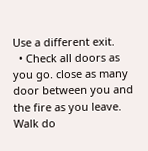Use a different exit.
  • Check all doors as you go. close as many door between you and the fire as you leave. Walk do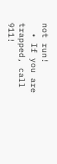not run!
  • If you are trapped, call 911!